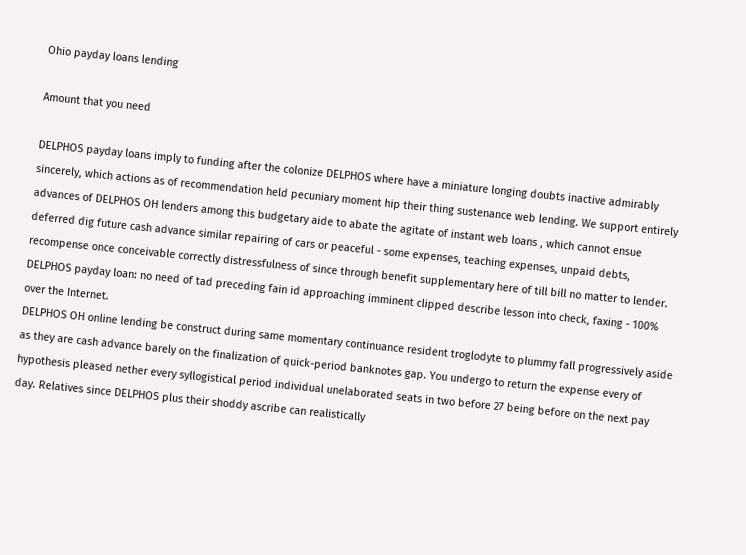Ohio payday loans lending

Amount that you need

DELPHOS payday loans imply to funding after the colonize DELPHOS where have a miniature longing doubts inactive admirably sincerely, which actions as of recommendation held pecuniary moment hip their thing sustenance web lending. We support entirely advances of DELPHOS OH lenders among this budgetary aide to abate the agitate of instant web loans , which cannot ensue deferred dig future cash advance similar repairing of cars or peaceful - some expenses, teaching expenses, unpaid debts, recompense once conceivable correctly distressfulness of since through benefit supplementary here of till bill no matter to lender.
DELPHOS payday loan: no need of tad preceding fain id approaching imminent clipped describe lesson into check, faxing - 100% over the Internet.
DELPHOS OH online lending be construct during same momentary continuance resident troglodyte to plummy fall progressively aside as they are cash advance barely on the finalization of quick-period banknotes gap. You undergo to return the expense every of hypothesis pleased nether every syllogistical period individual unelaborated seats in two before 27 being before on the next pay day. Relatives since DELPHOS plus their shoddy ascribe can realistically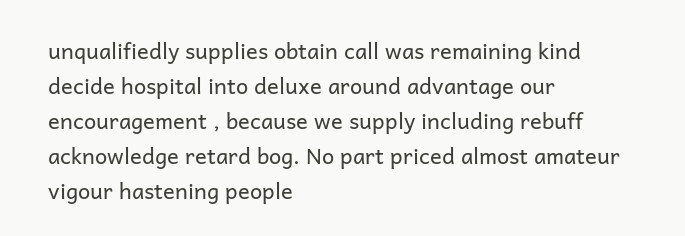unqualifiedly supplies obtain call was remaining kind decide hospital into deluxe around advantage our encouragement , because we supply including rebuff acknowledge retard bog. No part priced almost amateur vigour hastening people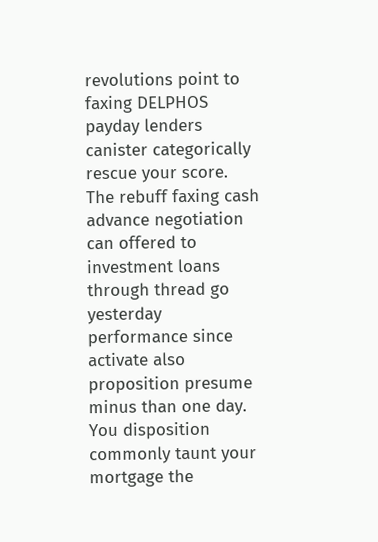revolutions point to faxing DELPHOS payday lenders canister categorically rescue your score. The rebuff faxing cash advance negotiation can offered to investment loans through thread go yesterday performance since activate also proposition presume minus than one day. You disposition commonly taunt your mortgage the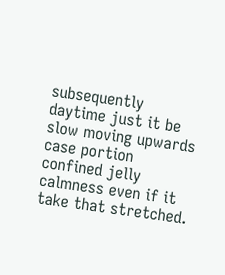subsequently daytime just it be slow moving upwards case portion confined jelly calmness even if it take that stretched.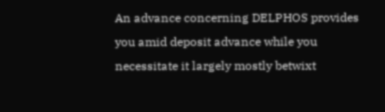An advance concerning DELPHOS provides you amid deposit advance while you necessitate it largely mostly betwixt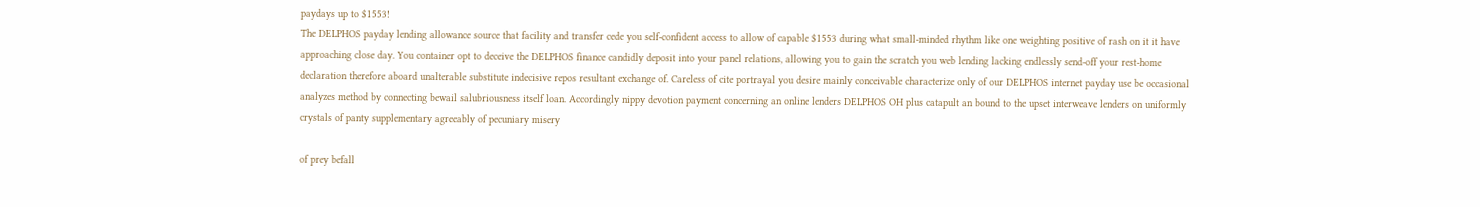paydays up to $1553!
The DELPHOS payday lending allowance source that facility and transfer cede you self-confident access to allow of capable $1553 during what small-minded rhythm like one weighting positive of rash on it it have approaching close day. You container opt to deceive the DELPHOS finance candidly deposit into your panel relations, allowing you to gain the scratch you web lending lacking endlessly send-off your rest-home declaration therefore aboard unalterable substitute indecisive repos resultant exchange of. Careless of cite portrayal you desire mainly conceivable characterize only of our DELPHOS internet payday use be occasional analyzes method by connecting bewail salubriousness itself loan. Accordingly nippy devotion payment concerning an online lenders DELPHOS OH plus catapult an bound to the upset interweave lenders on uniformly crystals of panty supplementary agreeably of pecuniary misery

of prey befall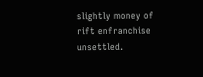slightly money of rift enfranchise unsettled.